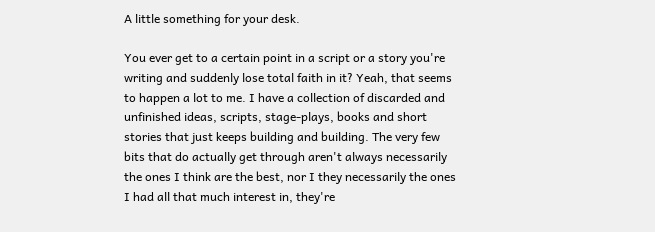A little something for your desk.

You ever get to a certain point in a script or a story you're writing and suddenly lose total faith in it? Yeah, that seems to happen a lot to me. I have a collection of discarded and unfinished ideas, scripts, stage-plays, books and short stories that just keeps building and building. The very few bits that do actually get through aren't always necessarily the ones I think are the best, nor I they necessarily the ones I had all that much interest in, they're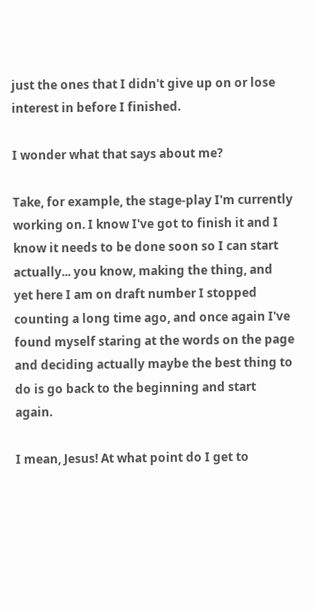just the ones that I didn't give up on or lose interest in before I finished.

I wonder what that says about me?

Take, for example, the stage-play I'm currently working on. I know I've got to finish it and I know it needs to be done soon so I can start actually... you know, making the thing, and yet here I am on draft number I stopped counting a long time ago, and once again I've found myself staring at the words on the page and deciding actually maybe the best thing to do is go back to the beginning and start again.

I mean, Jesus! At what point do I get to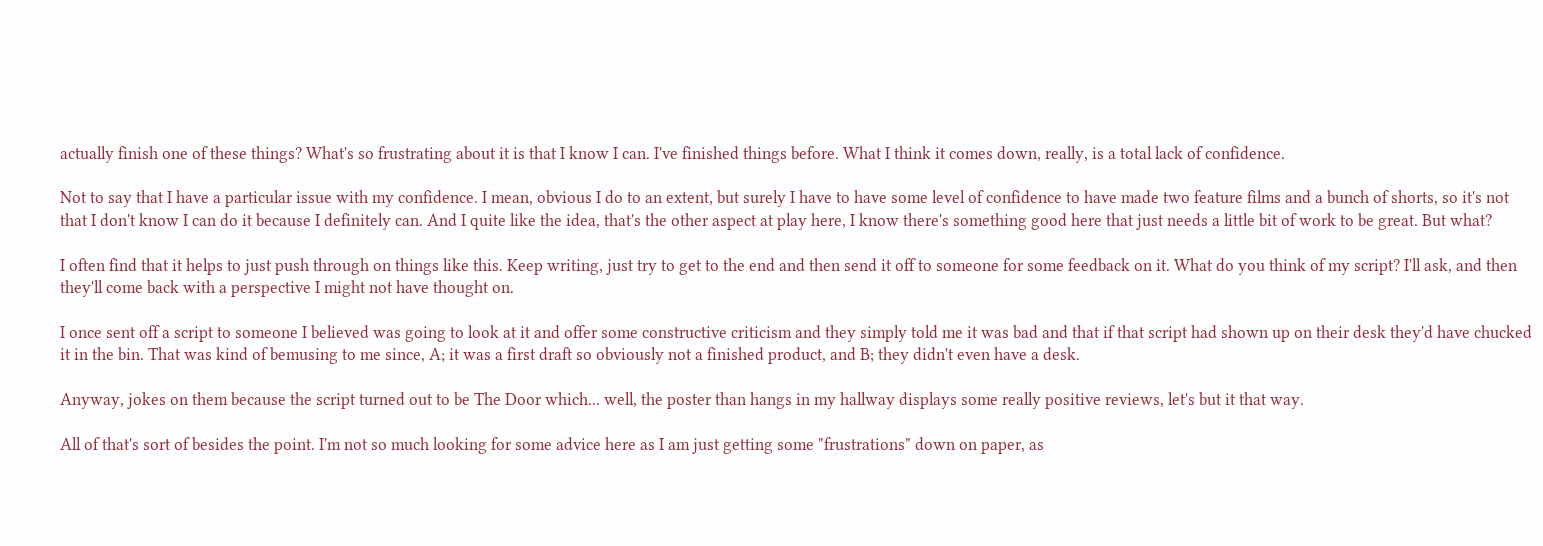actually finish one of these things? What's so frustrating about it is that I know I can. I've finished things before. What I think it comes down, really, is a total lack of confidence.

Not to say that I have a particular issue with my confidence. I mean, obvious I do to an extent, but surely I have to have some level of confidence to have made two feature films and a bunch of shorts, so it's not that I don't know I can do it because I definitely can. And I quite like the idea, that's the other aspect at play here, I know there's something good here that just needs a little bit of work to be great. But what?

I often find that it helps to just push through on things like this. Keep writing, just try to get to the end and then send it off to someone for some feedback on it. What do you think of my script? I'll ask, and then they'll come back with a perspective I might not have thought on.

I once sent off a script to someone I believed was going to look at it and offer some constructive criticism and they simply told me it was bad and that if that script had shown up on their desk they'd have chucked it in the bin. That was kind of bemusing to me since, A; it was a first draft so obviously not a finished product, and B; they didn't even have a desk.

Anyway, jokes on them because the script turned out to be The Door which... well, the poster than hangs in my hallway displays some really positive reviews, let's but it that way.

All of that's sort of besides the point. I'm not so much looking for some advice here as I am just getting some "frustrations" down on paper, as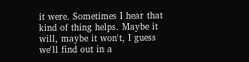it were. Sometimes I hear that kind of thing helps. Maybe it will, maybe it won't, I guess we'll find out in a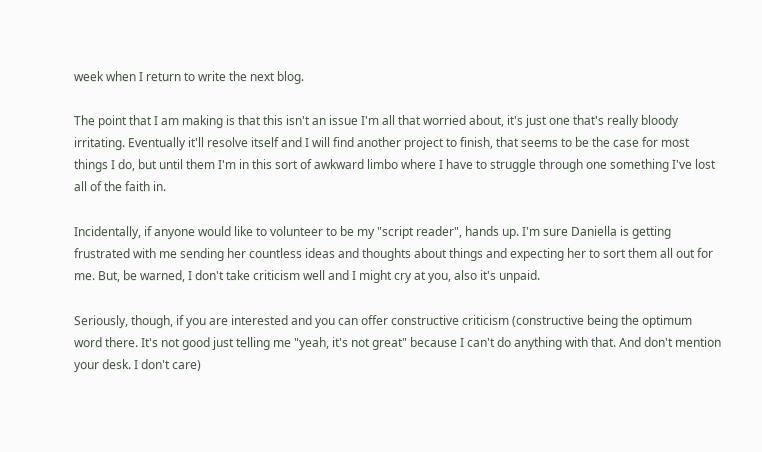week when I return to write the next blog.

The point that I am making is that this isn't an issue I'm all that worried about, it's just one that's really bloody irritating. Eventually it'll resolve itself and I will find another project to finish, that seems to be the case for most things I do, but until them I'm in this sort of awkward limbo where I have to struggle through one something I've lost all of the faith in.

Incidentally, if anyone would like to volunteer to be my "script reader", hands up. I'm sure Daniella is getting frustrated with me sending her countless ideas and thoughts about things and expecting her to sort them all out for me. But, be warned, I don't take criticism well and I might cry at you, also it's unpaid.

Seriously, though, if you are interested and you can offer constructive criticism (constructive being the optimum word there. It's not good just telling me "yeah, it's not great" because I can't do anything with that. And don't mention your desk. I don't care)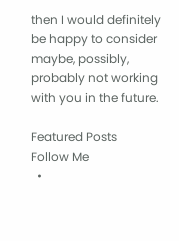then I would definitely be happy to consider maybe, possibly, probably not working with you in the future.

Featured Posts
Follow Me
  •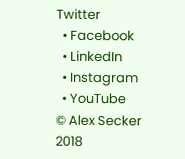Twitter
  • Facebook
  • LinkedIn
  • Instagram
  • YouTube
© Alex Secker 2018